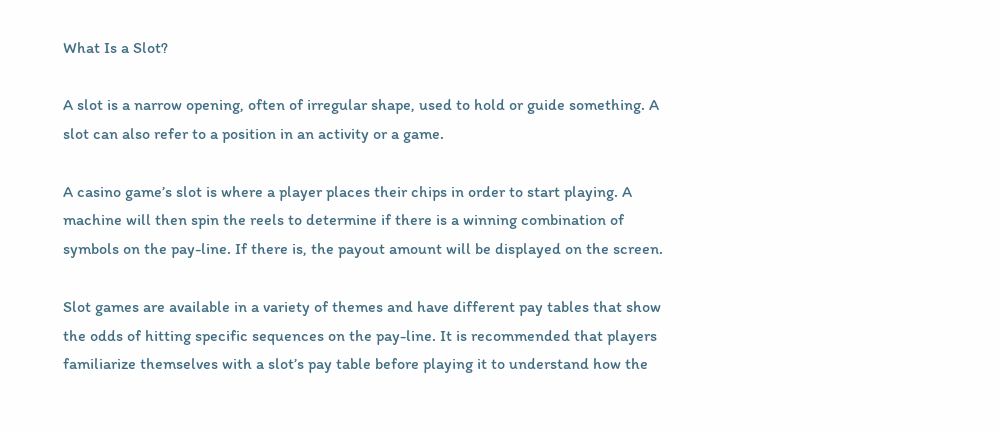What Is a Slot?

A slot is a narrow opening, often of irregular shape, used to hold or guide something. A slot can also refer to a position in an activity or a game.

A casino game’s slot is where a player places their chips in order to start playing. A machine will then spin the reels to determine if there is a winning combination of symbols on the pay-line. If there is, the payout amount will be displayed on the screen.

Slot games are available in a variety of themes and have different pay tables that show the odds of hitting specific sequences on the pay-line. It is recommended that players familiarize themselves with a slot’s pay table before playing it to understand how the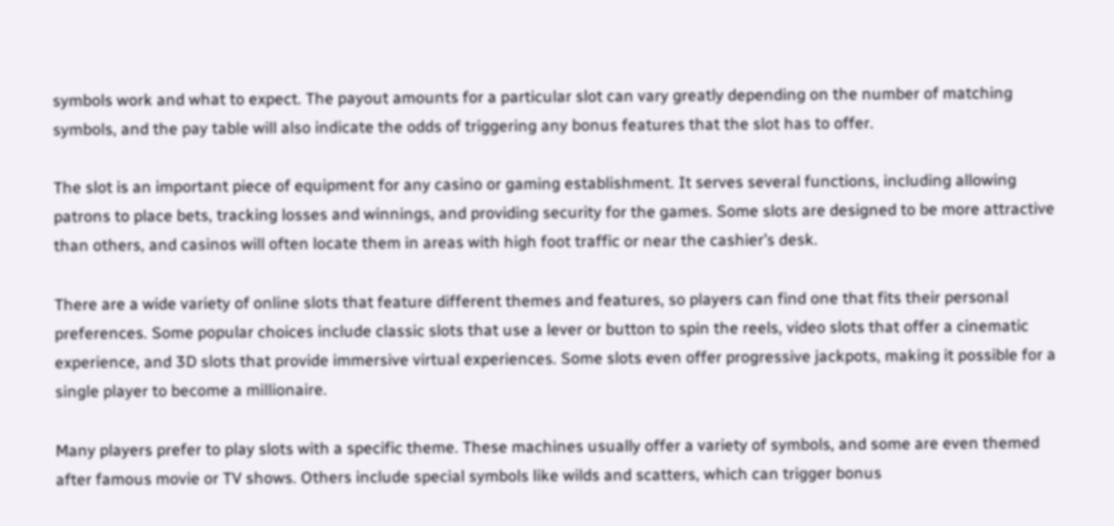symbols work and what to expect. The payout amounts for a particular slot can vary greatly depending on the number of matching symbols, and the pay table will also indicate the odds of triggering any bonus features that the slot has to offer.

The slot is an important piece of equipment for any casino or gaming establishment. It serves several functions, including allowing patrons to place bets, tracking losses and winnings, and providing security for the games. Some slots are designed to be more attractive than others, and casinos will often locate them in areas with high foot traffic or near the cashier’s desk.

There are a wide variety of online slots that feature different themes and features, so players can find one that fits their personal preferences. Some popular choices include classic slots that use a lever or button to spin the reels, video slots that offer a cinematic experience, and 3D slots that provide immersive virtual experiences. Some slots even offer progressive jackpots, making it possible for a single player to become a millionaire.

Many players prefer to play slots with a specific theme. These machines usually offer a variety of symbols, and some are even themed after famous movie or TV shows. Others include special symbols like wilds and scatters, which can trigger bonus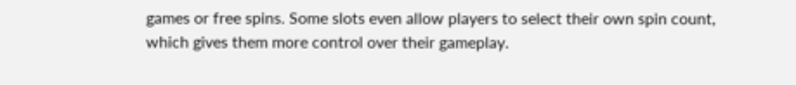games or free spins. Some slots even allow players to select their own spin count, which gives them more control over their gameplay.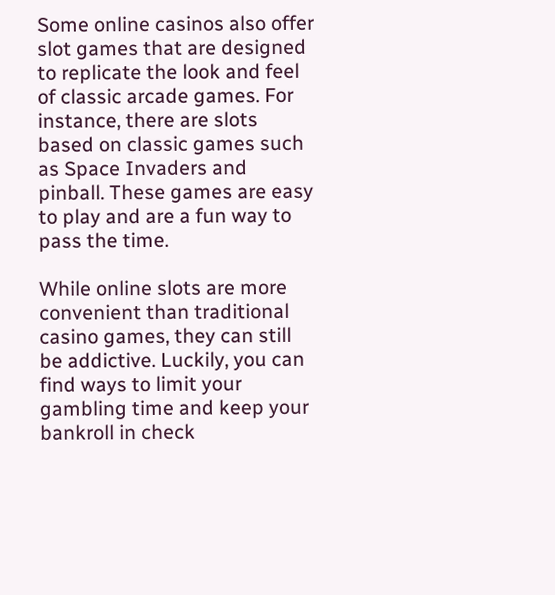Some online casinos also offer slot games that are designed to replicate the look and feel of classic arcade games. For instance, there are slots based on classic games such as Space Invaders and pinball. These games are easy to play and are a fun way to pass the time.

While online slots are more convenient than traditional casino games, they can still be addictive. Luckily, you can find ways to limit your gambling time and keep your bankroll in check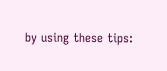by using these tips: